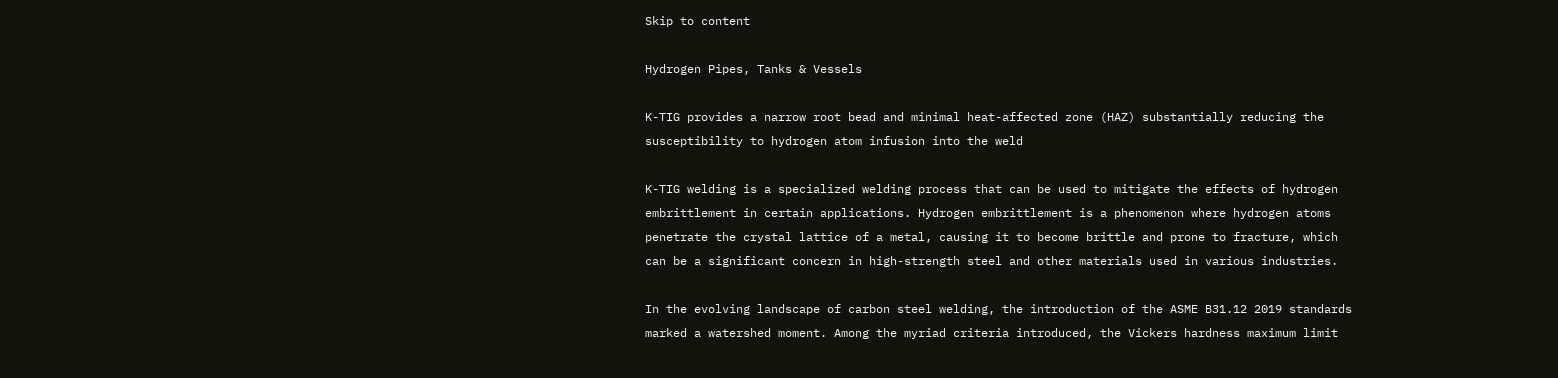Skip to content

Hydrogen Pipes, Tanks & Vessels

K-TIG provides a narrow root bead and minimal heat-affected zone (HAZ) substantially reducing the susceptibility to hydrogen atom infusion into the weld

K-TIG welding is a specialized welding process that can be used to mitigate the effects of hydrogen embrittlement in certain applications. Hydrogen embrittlement is a phenomenon where hydrogen atoms penetrate the crystal lattice of a metal, causing it to become brittle and prone to fracture, which can be a significant concern in high-strength steel and other materials used in various industries.

In the evolving landscape of carbon steel welding, the introduction of the ASME B31.12 2019 standards marked a watershed moment. Among the myriad criteria introduced, the Vickers hardness maximum limit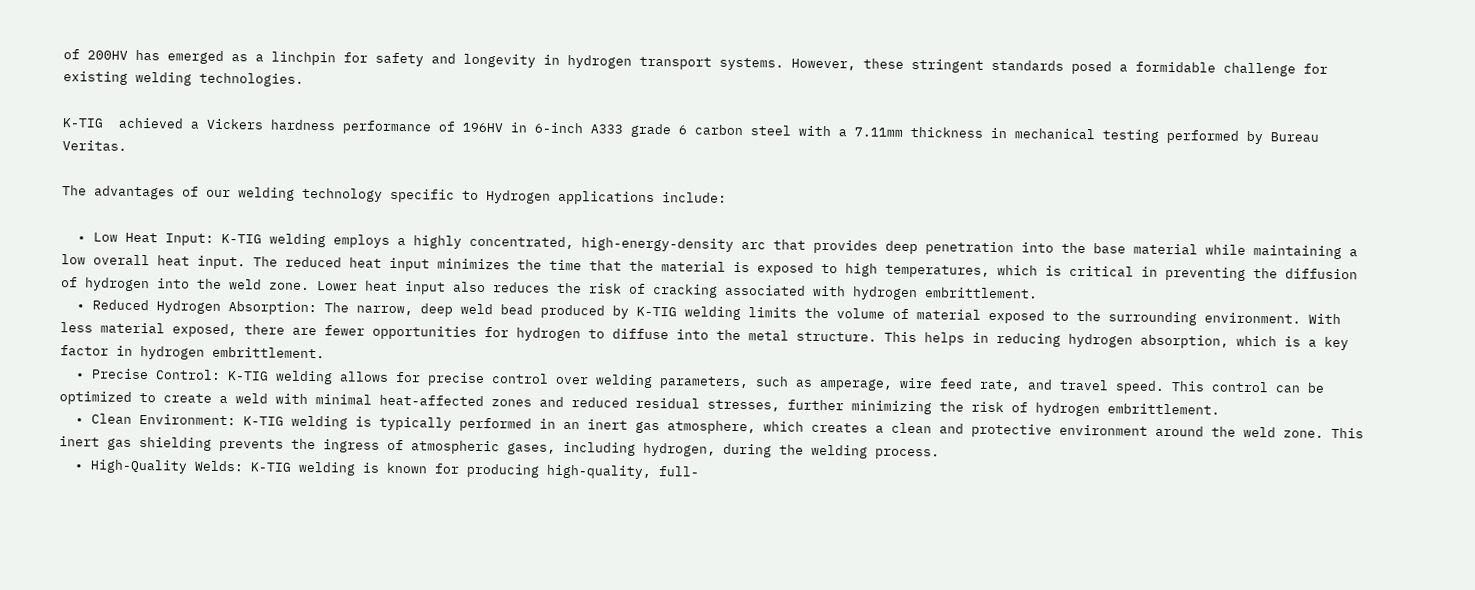of 200HV has emerged as a linchpin for safety and longevity in hydrogen transport systems. However, these stringent standards posed a formidable challenge for existing welding technologies.

K-TIG  achieved a Vickers hardness performance of 196HV in 6-inch A333 grade 6 carbon steel with a 7.11mm thickness in mechanical testing performed by Bureau Veritas.

The advantages of our welding technology specific to Hydrogen applications include:

  • Low Heat Input: K-TIG welding employs a highly concentrated, high-energy-density arc that provides deep penetration into the base material while maintaining a low overall heat input. The reduced heat input minimizes the time that the material is exposed to high temperatures, which is critical in preventing the diffusion of hydrogen into the weld zone. Lower heat input also reduces the risk of cracking associated with hydrogen embrittlement.
  • Reduced Hydrogen Absorption: The narrow, deep weld bead produced by K-TIG welding limits the volume of material exposed to the surrounding environment. With less material exposed, there are fewer opportunities for hydrogen to diffuse into the metal structure. This helps in reducing hydrogen absorption, which is a key factor in hydrogen embrittlement.
  • Precise Control: K-TIG welding allows for precise control over welding parameters, such as amperage, wire feed rate, and travel speed. This control can be optimized to create a weld with minimal heat-affected zones and reduced residual stresses, further minimizing the risk of hydrogen embrittlement.
  • Clean Environment: K-TIG welding is typically performed in an inert gas atmosphere, which creates a clean and protective environment around the weld zone. This inert gas shielding prevents the ingress of atmospheric gases, including hydrogen, during the welding process.
  • High-Quality Welds: K-TIG welding is known for producing high-quality, full-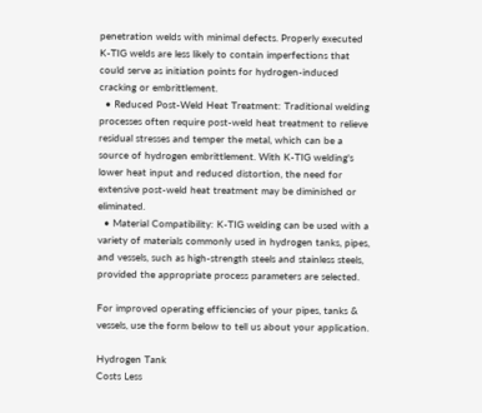penetration welds with minimal defects. Properly executed K-TIG welds are less likely to contain imperfections that could serve as initiation points for hydrogen-induced cracking or embrittlement.
  • Reduced Post-Weld Heat Treatment: Traditional welding processes often require post-weld heat treatment to relieve residual stresses and temper the metal, which can be a source of hydrogen embrittlement. With K-TIG welding's lower heat input and reduced distortion, the need for extensive post-weld heat treatment may be diminished or eliminated.
  • Material Compatibility: K-TIG welding can be used with a variety of materials commonly used in hydrogen tanks, pipes, and vessels, such as high-strength steels and stainless steels, provided the appropriate process parameters are selected.

For improved operating efficiencies of your pipes, tanks & vessels, use the form below to tell us about your application.

Hydrogen Tank
Costs Less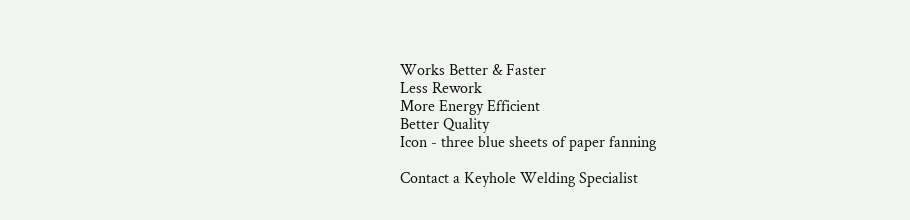Works Better & Faster
Less Rework
More Energy Efficient
Better Quality
Icon - three blue sheets of paper fanning

Contact a Keyhole Welding Specialist